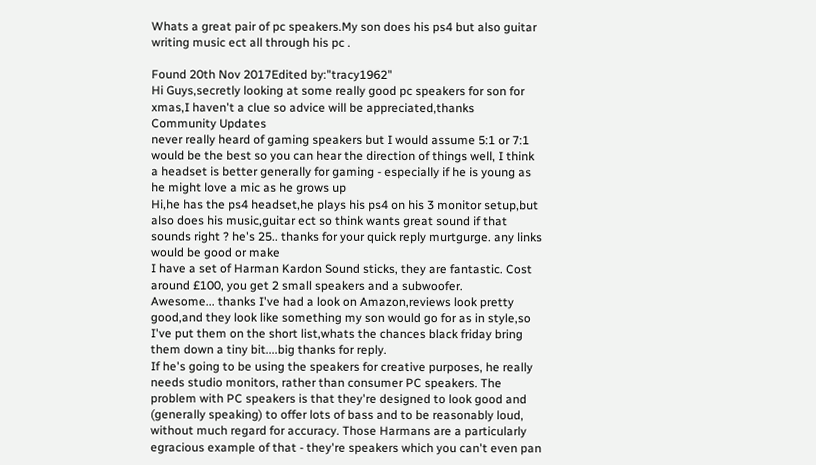Whats a great pair of pc speakers.My son does his ps4 but also guitar writing music ect all through his pc .

Found 20th Nov 2017Edited by:"tracy1962"
Hi Guys,secretly looking at some really good pc speakers for son for xmas,I haven't a clue so advice will be appreciated,thanks
Community Updates
never really heard of gaming speakers but I would assume 5:1 or 7:1 would be the best so you can hear the direction of things well, I think a headset is better generally for gaming - especially if he is young as he might love a mic as he grows up
Hi,he has the ps4 headset,he plays his ps4 on his 3 monitor setup,but also does his music,guitar ect so think wants great sound if that sounds right ? he's 25.. thanks for your quick reply murtgurge. any links would be good or make
I have a set of Harman Kardon Sound sticks, they are fantastic. Cost around £100, you get 2 small speakers and a subwoofer.
Awesome... thanks I've had a look on Amazon,reviews look pretty good,and they look like something my son would go for as in style,so I've put them on the short list,whats the chances black friday bring them down a tiny bit....big thanks for reply.
If he's going to be using the speakers for creative purposes, he really needs studio monitors, rather than consumer PC speakers. The problem with PC speakers is that they're designed to look good and (generally speaking) to offer lots of bass and to be reasonably loud, without much regard for accuracy. Those Harmans are a particularly egracious example of that - they're speakers which you can't even pan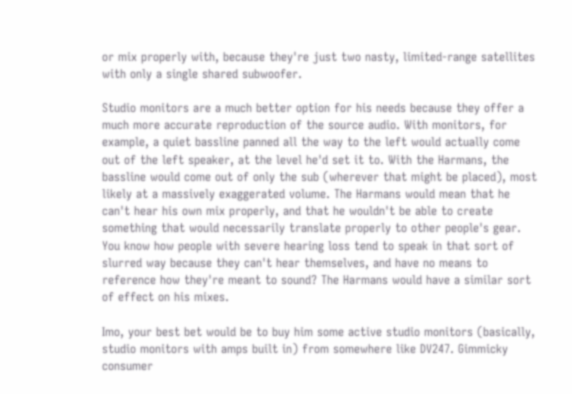or mix properly with, because they're just two nasty, limited-range satellites with only a single shared subwoofer.

Studio monitors are a much better option for his needs because they offer a much more accurate reproduction of the source audio. With monitors, for example, a quiet bassline panned all the way to the left would actually come out of the left speaker, at the level he'd set it to. With the Harmans, the bassline would come out of only the sub (wherever that might be placed), most likely at a massively exaggerated volume. The Harmans would mean that he can't hear his own mix properly, and that he wouldn't be able to create something that would necessarily translate properly to other people's gear. You know how people with severe hearing loss tend to speak in that sort of slurred way because they can't hear themselves, and have no means to reference how they're meant to sound? The Harmans would have a similar sort of effect on his mixes.

Imo, your best bet would be to buy him some active studio monitors (basically, studio monitors with amps built in) from somewhere like DV247. Gimmicky consumer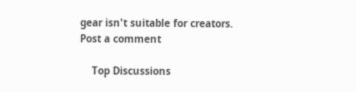gear isn't suitable for creators.
Post a comment

    Top Discussions